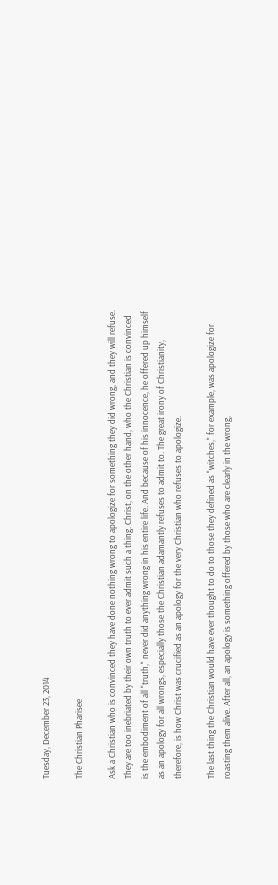Tuesday, December 23, 2014

The Christian Pharisee

Ask a Christian who is convinced they have done nothing wrong to apologize for something they did wrong, and they will refuse. They are too inebriated by their own truth to ever admit such a thing. Christ, on the other hand, who the Christian is convinced is the embodiment of all "truth," never did anything wrong in his entire life. And because of his innocence, he offered up himself as an apology for all wrongs, especially those the Christian adamantly refuses to admit to. The great irony of Christianity, therefore, is how Christ was crucified as an apology for the very Christian who refuses to apologize.

The last thing the Christian would have ever thought to do to those they defined as "witches," for example, was apologize for roasting them alive. After all, an apology is something offered by those who are clearly in the wrong,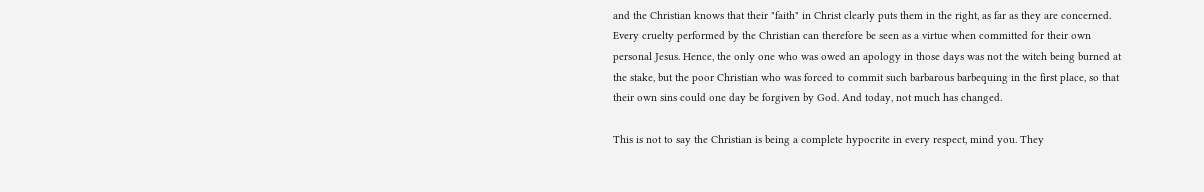and the Christian knows that their "faith" in Christ clearly puts them in the right, as far as they are concerned.  Every cruelty performed by the Christian can therefore be seen as a virtue when committed for their own personal Jesus. Hence, the only one who was owed an apology in those days was not the witch being burned at the stake, but the poor Christian who was forced to commit such barbarous barbequing in the first place, so that their own sins could one day be forgiven by God. And today, not much has changed.

This is not to say the Christian is being a complete hypocrite in every respect, mind you. They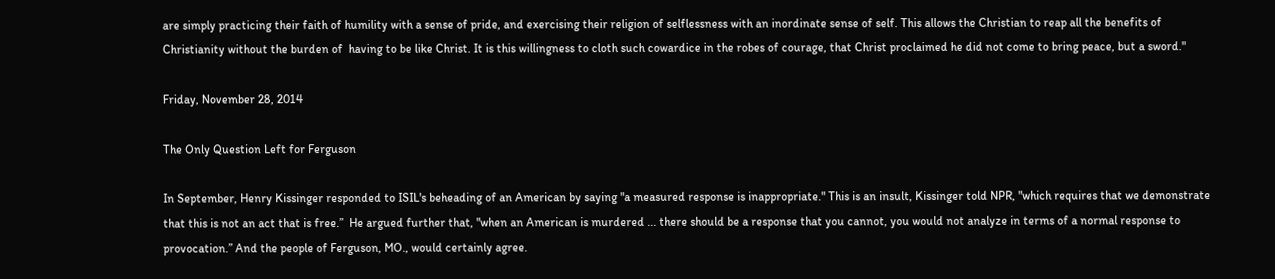are simply practicing their faith of humility with a sense of pride, and exercising their religion of selflessness with an inordinate sense of self. This allows the Christian to reap all the benefits of Christianity without the burden of  having to be like Christ. It is this willingness to cloth such cowardice in the robes of courage, that Christ proclaimed he did not come to bring peace, but a sword."

Friday, November 28, 2014

The Only Question Left for Ferguson

In September, Henry Kissinger responded to ISIL's beheading of an American by saying "a measured response is inappropriate." This is an insult, Kissinger told NPR, "which requires that we demonstrate that this is not an act that is free.”  He argued further that, "when an American is murdered ... there should be a response that you cannot, you would not analyze in terms of a normal response to provocation.” And the people of Ferguson, MO., would certainly agree.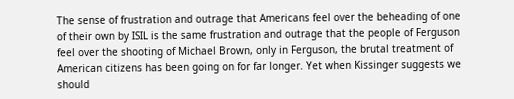The sense of frustration and outrage that Americans feel over the beheading of one of their own by ISIL is the same frustration and outrage that the people of Ferguson feel over the shooting of Michael Brown, only in Ferguson, the brutal treatment of American citizens has been going on for far longer. Yet when Kissinger suggests we should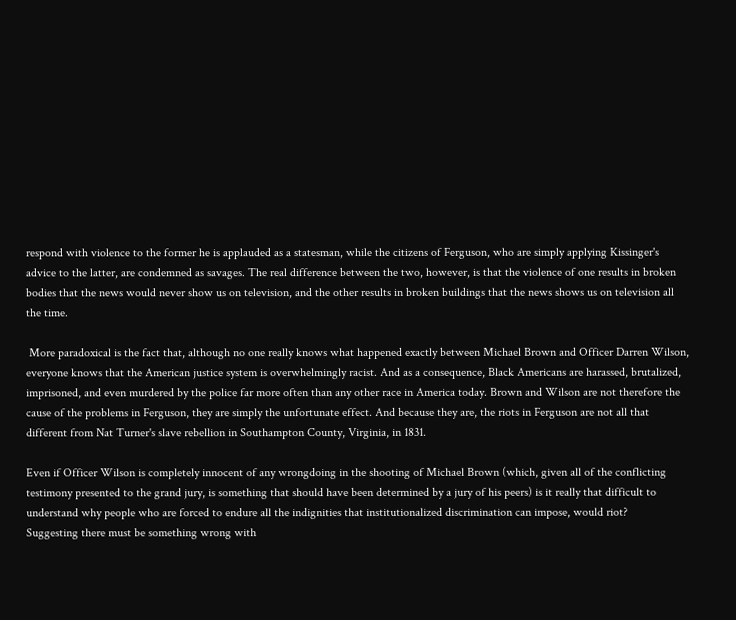respond with violence to the former he is applauded as a statesman, while the citizens of Ferguson, who are simply applying Kissinger's advice to the latter, are condemned as savages. The real difference between the two, however, is that the violence of one results in broken bodies that the news would never show us on television, and the other results in broken buildings that the news shows us on television all the time.

 More paradoxical is the fact that, although no one really knows what happened exactly between Michael Brown and Officer Darren Wilson, everyone knows that the American justice system is overwhelmingly racist. And as a consequence, Black Americans are harassed, brutalized, imprisoned, and even murdered by the police far more often than any other race in America today. Brown and Wilson are not therefore the cause of the problems in Ferguson, they are simply the unfortunate effect. And because they are, the riots in Ferguson are not all that different from Nat Turner's slave rebellion in Southampton County, Virginia, in 1831.

Even if Officer Wilson is completely innocent of any wrongdoing in the shooting of Michael Brown (which, given all of the conflicting testimony presented to the grand jury, is something that should have been determined by a jury of his peers) is it really that difficult to understand why people who are forced to endure all the indignities that institutionalized discrimination can impose, would riot?
Suggesting there must be something wrong with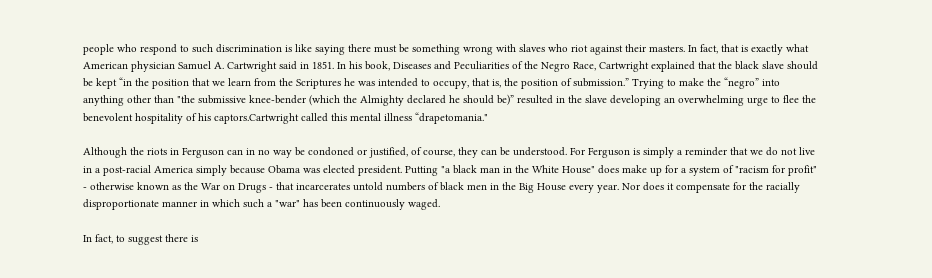people who respond to such discrimination is like saying there must be something wrong with slaves who riot against their masters. In fact, that is exactly what American physician Samuel A. Cartwright said in 1851. In his book, Diseases and Peculiarities of the Negro Race, Cartwright explained that the black slave should be kept “in the position that we learn from the Scriptures he was intended to occupy, that is, the position of submission.” Trying to make the “negro” into anything other than "the submissive knee-bender (which the Almighty declared he should be)” resulted in the slave developing an overwhelming urge to flee the benevolent hospitality of his captors.Cartwright called this mental illness “drapetomania."

Although the riots in Ferguson can in no way be condoned or justified, of course, they can be understood. For Ferguson is simply a reminder that we do not live in a post-racial America simply because Obama was elected president. Putting "a black man in the White House" does make up for a system of "racism for profit" - otherwise known as the War on Drugs - that incarcerates untold numbers of black men in the Big House every year. Nor does it compensate for the racially disproportionate manner in which such a "war" has been continuously waged.

In fact, to suggest there is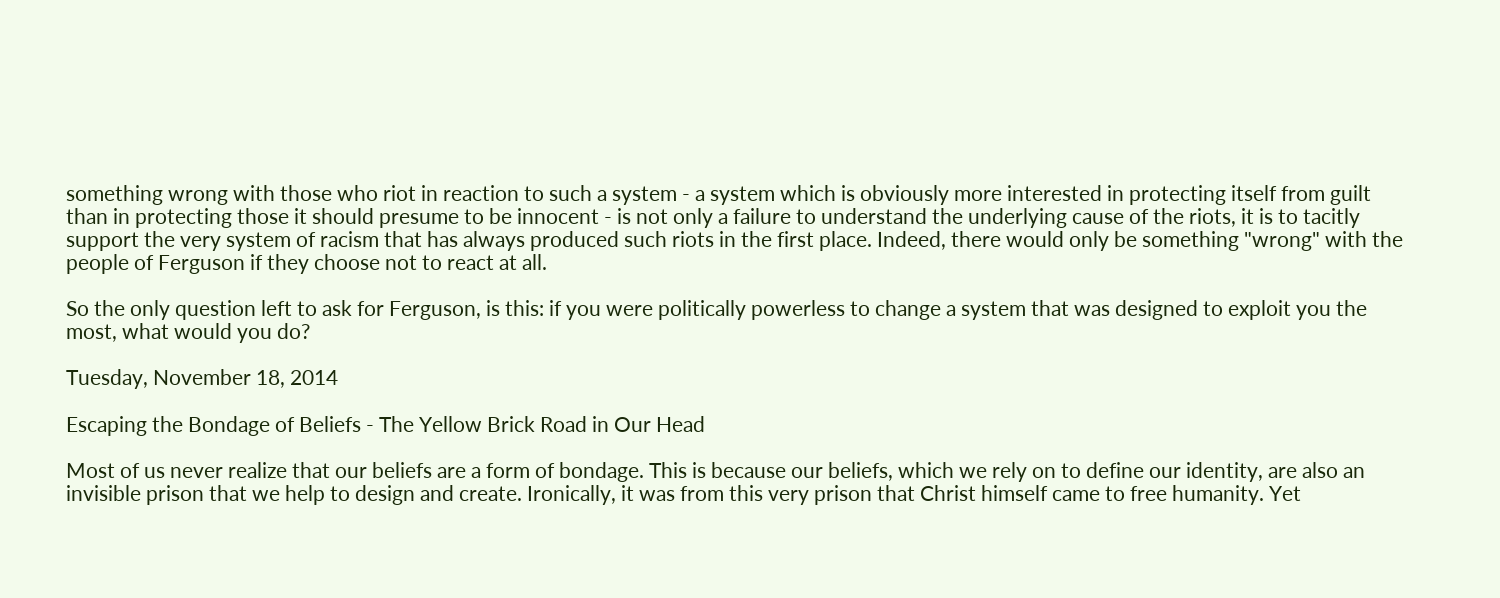something wrong with those who riot in reaction to such a system - a system which is obviously more interested in protecting itself from guilt than in protecting those it should presume to be innocent - is not only a failure to understand the underlying cause of the riots, it is to tacitly support the very system of racism that has always produced such riots in the first place. Indeed, there would only be something "wrong" with the people of Ferguson if they choose not to react at all.

So the only question left to ask for Ferguson, is this: if you were politically powerless to change a system that was designed to exploit you the most, what would you do?

Tuesday, November 18, 2014

Escaping the Bondage of Beliefs - The Yellow Brick Road in Our Head

Most of us never realize that our beliefs are a form of bondage. This is because our beliefs, which we rely on to define our identity, are also an invisible prison that we help to design and create. Ironically, it was from this very prison that Christ himself came to free humanity. Yet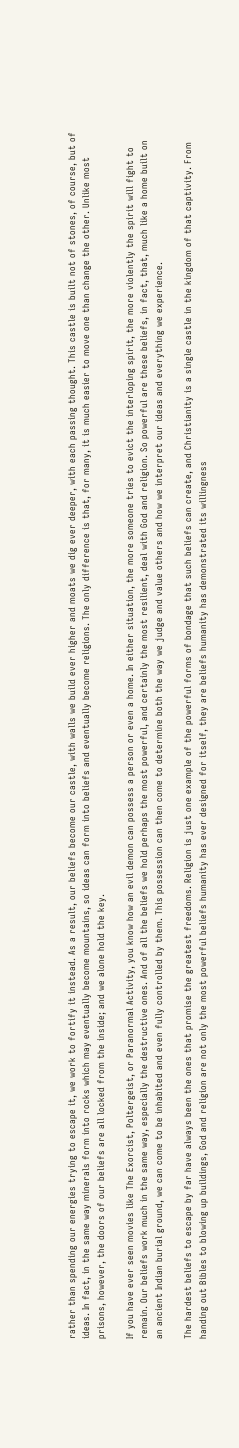rather than spending our energies trying to escape it, we work to fortify it instead. As a result, our beliefs become our castle, with walls we build ever higher and moats we dig ever deeper, with each passing thought. This castle is built not of stones, of course, but of ideas. In fact, in the same way minerals form into rocks which may eventually become mountains, so ideas can form into beliefs and eventually become religions. The only difference is that, for many, it is much easier to move one than change the other. Unlike most prisons, however, the doors of our beliefs are all locked from the inside; and we alone hold the key.

If you have ever seen movies like The Exorcist, Poltergeist, or Paranormal Activity, you know how an evil demon can possess a person or even a home. In either situation, the more someone tries to evict the interloping spirit, the more violently the spirit will fight to remain. Our beliefs work much in the same way, especially the destructive ones. And of all the beliefs we hold perhaps the most powerful, and certainly the most resilient, deal with God and religion. So powerful are these beliefs, in fact, that, much like a home built on an ancient Indian burial ground, we can come to be inhabited and even fully controlled by them. This possession can then come to determine both the way we judge and value others and how we interpret our ideas and everything we experience.

The hardest beliefs to escape by far have always been the ones that promise the greatest freedoms. Religion is just one example of the powerful forms of bondage that such beliefs can create, and Christianity is a single castle in the kingdom of that captivity. From handing out Bibles to blowing up buildings, God and religion are not only the most powerful beliefs humanity has ever designed for itself, they are beliefs humanity has demonstrated its willingness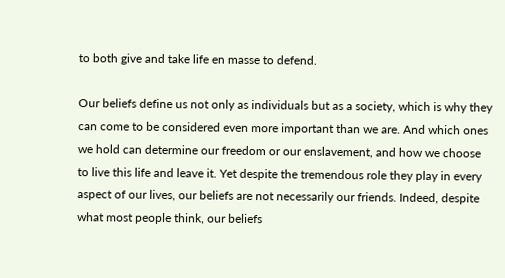to both give and take life en masse to defend.

Our beliefs define us not only as individuals but as a society, which is why they can come to be considered even more important than we are. And which ones we hold can determine our freedom or our enslavement, and how we choose to live this life and leave it. Yet despite the tremendous role they play in every aspect of our lives, our beliefs are not necessarily our friends. Indeed, despite what most people think, our beliefs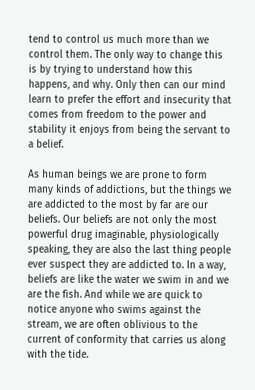tend to control us much more than we control them. The only way to change this is by trying to understand how this happens, and why. Only then can our mind learn to prefer the effort and insecurity that comes from freedom to the power and stability it enjoys from being the servant to a belief.

As human beings we are prone to form many kinds of addictions, but the things we are addicted to the most by far are our beliefs. Our beliefs are not only the most powerful drug imaginable, physiologically speaking, they are also the last thing people ever suspect they are addicted to. In a way, beliefs are like the water we swim in and we are the fish. And while we are quick to notice anyone who swims against the stream, we are often oblivious to the current of conformity that carries us along with the tide.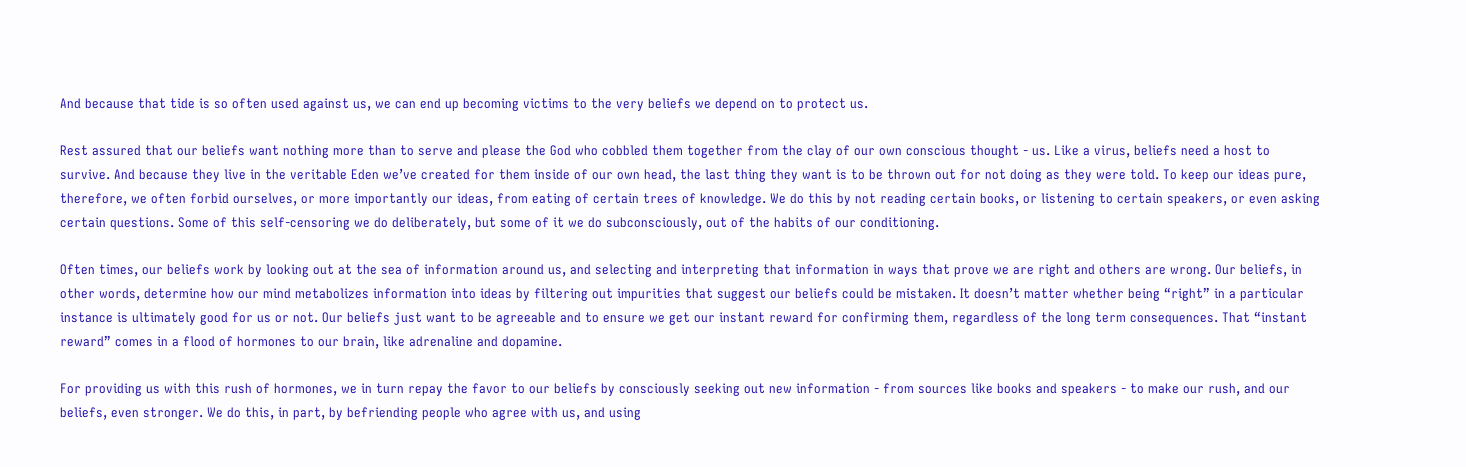And because that tide is so often used against us, we can end up becoming victims to the very beliefs we depend on to protect us.

Rest assured that our beliefs want nothing more than to serve and please the God who cobbled them together from the clay of our own conscious thought - us. Like a virus, beliefs need a host to survive. And because they live in the veritable Eden we’ve created for them inside of our own head, the last thing they want is to be thrown out for not doing as they were told. To keep our ideas pure, therefore, we often forbid ourselves, or more importantly our ideas, from eating of certain trees of knowledge. We do this by not reading certain books, or listening to certain speakers, or even asking certain questions. Some of this self-censoring we do deliberately, but some of it we do subconsciously, out of the habits of our conditioning.

Often times, our beliefs work by looking out at the sea of information around us, and selecting and interpreting that information in ways that prove we are right and others are wrong. Our beliefs, in other words, determine how our mind metabolizes information into ideas by filtering out impurities that suggest our beliefs could be mistaken. It doesn’t matter whether being “right” in a particular instance is ultimately good for us or not. Our beliefs just want to be agreeable and to ensure we get our instant reward for confirming them, regardless of the long term consequences. That “instant reward” comes in a flood of hormones to our brain, like adrenaline and dopamine.

For providing us with this rush of hormones, we in turn repay the favor to our beliefs by consciously seeking out new information - from sources like books and speakers - to make our rush, and our beliefs, even stronger. We do this, in part, by befriending people who agree with us, and using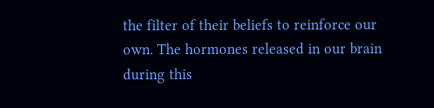the filter of their beliefs to reinforce our own. The hormones released in our brain during this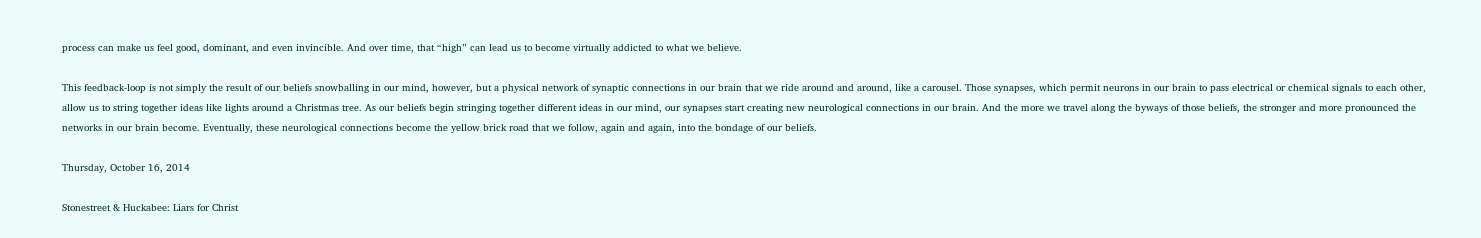process can make us feel good, dominant, and even invincible. And over time, that “high” can lead us to become virtually addicted to what we believe.

This feedback-loop is not simply the result of our beliefs snowballing in our mind, however, but a physical network of synaptic connections in our brain that we ride around and around, like a carousel. Those synapses, which permit neurons in our brain to pass electrical or chemical signals to each other, allow us to string together ideas like lights around a Christmas tree. As our beliefs begin stringing together different ideas in our mind, our synapses start creating new neurological connections in our brain. And the more we travel along the byways of those beliefs, the stronger and more pronounced the networks in our brain become. Eventually, these neurological connections become the yellow brick road that we follow, again and again, into the bondage of our beliefs.

Thursday, October 16, 2014

Stonestreet & Huckabee: Liars for Christ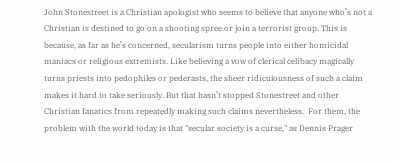John Stonestreet is a Christian apologist who seems to believe that anyone who’s not a Christian is destined to go on a shooting spree or join a terrorist group. This is because, as far as he’s concerned, secularism turns people into either homicidal maniacs or religious extremists. Like believing a vow of clerical celibacy magically turns priests into pedophiles or pederasts, the sheer ridiculousness of such a claim makes it hard to take seriously. But that hasn’t stopped Stonestreet and other Christian fanatics from repeatedly making such claims nevertheless.  For them, the problem with the world today is that "secular society is a curse," as Dennis Prager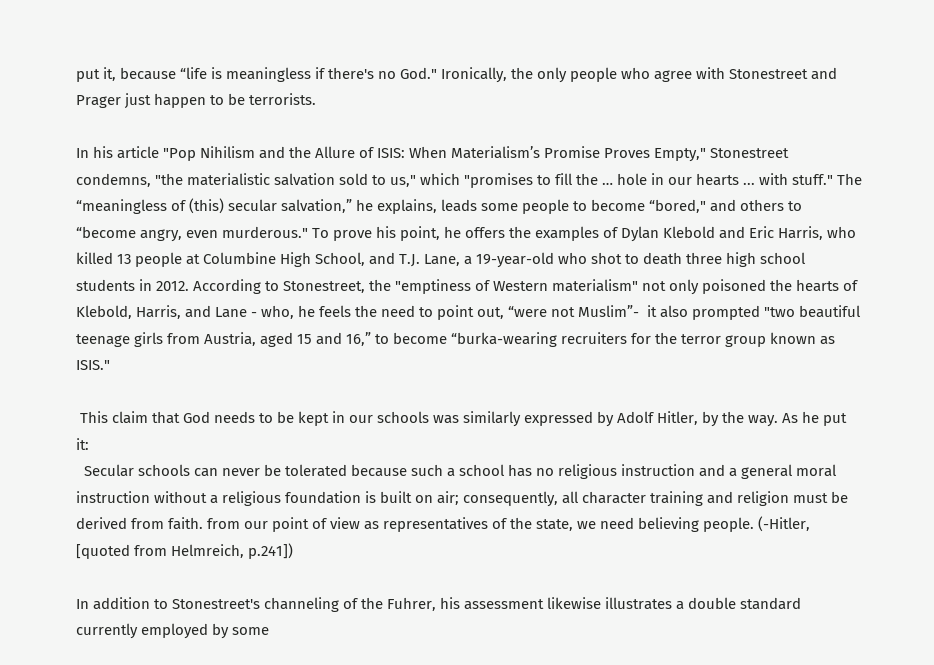put it, because “life is meaningless if there's no God." Ironically, the only people who agree with Stonestreet and Prager just happen to be terrorists.

In his article "Pop Nihilism and the Allure of ISIS: When Materialism’s Promise Proves Empty," Stonestreet condemns, "the materialistic salvation sold to us," which "promises to fill the … hole in our hearts ... with stuff." The “meaningless of (this) secular salvation,” he explains, leads some people to become “bored," and others to “become angry, even murderous." To prove his point, he offers the examples of Dylan Klebold and Eric Harris, who killed 13 people at Columbine High School, and T.J. Lane, a 19-year-old who shot to death three high school students in 2012. According to Stonestreet, the "emptiness of Western materialism" not only poisoned the hearts of Klebold, Harris, and Lane - who, he feels the need to point out, “were not Muslim”-  it also prompted "two beautiful teenage girls from Austria, aged 15 and 16,” to become “burka-wearing recruiters for the terror group known as ISIS."

 This claim that God needs to be kept in our schools was similarly expressed by Adolf Hitler, by the way. As he put it:
  Secular schools can never be tolerated because such a school has no religious instruction and a general moral instruction without a religious foundation is built on air; consequently, all character training and religion must be derived from faith. from our point of view as representatives of the state, we need believing people. (-Hitler, [quoted from Helmreich, p.241])

In addition to Stonestreet's channeling of the Fuhrer, his assessment likewise illustrates a double standard currently employed by some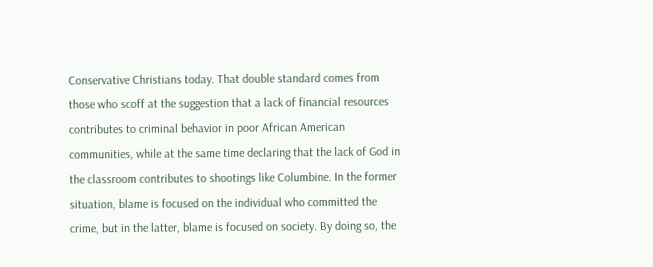Conservative Christians today. That double standard comes from those who scoff at the suggestion that a lack of financial resources contributes to criminal behavior in poor African American communities, while at the same time declaring that the lack of God in the classroom contributes to shootings like Columbine. In the former situation, blame is focused on the individual who committed the crime, but in the latter, blame is focused on society. By doing so, the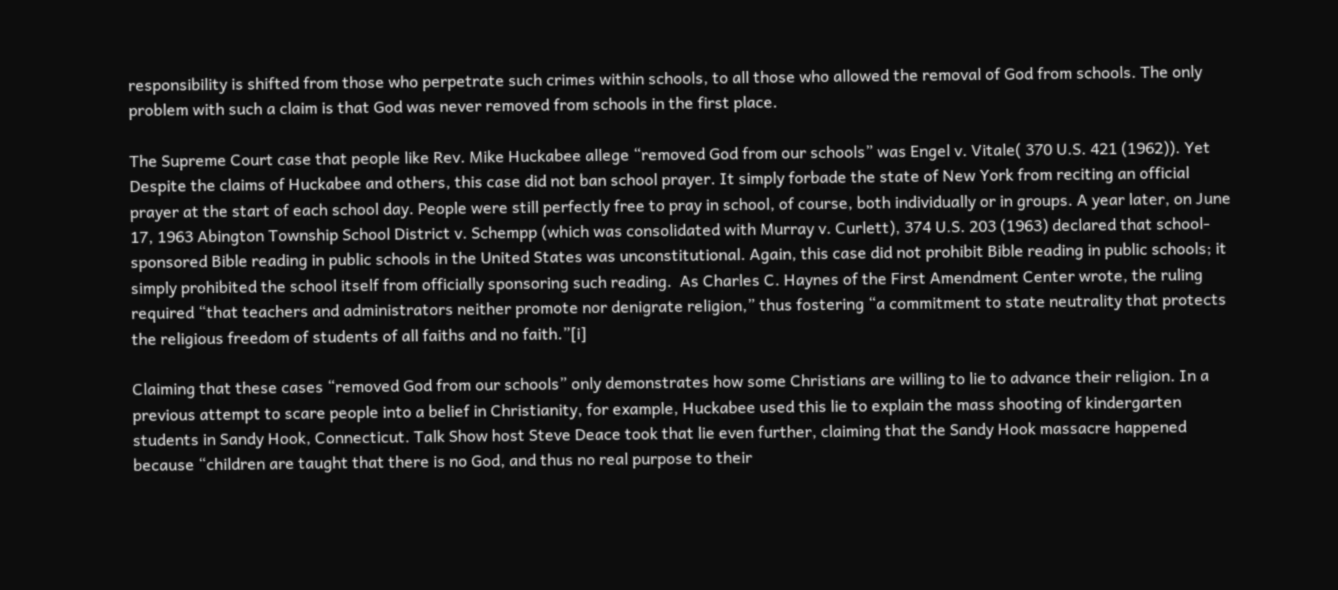responsibility is shifted from those who perpetrate such crimes within schools, to all those who allowed the removal of God from schools. The only problem with such a claim is that God was never removed from schools in the first place.

The Supreme Court case that people like Rev. Mike Huckabee allege “removed God from our schools” was Engel v. Vitale( 370 U.S. 421 (1962)). Yet Despite the claims of Huckabee and others, this case did not ban school prayer. It simply forbade the state of New York from reciting an official prayer at the start of each school day. People were still perfectly free to pray in school, of course, both individually or in groups. A year later, on June 17, 1963 Abington Township School District v. Schempp (which was consolidated with Murray v. Curlett), 374 U.S. 203 (1963) declared that school-sponsored Bible reading in public schools in the United States was unconstitutional. Again, this case did not prohibit Bible reading in public schools; it simply prohibited the school itself from officially sponsoring such reading.  As Charles C. Haynes of the First Amendment Center wrote, the ruling required “that teachers and administrators neither promote nor denigrate religion,” thus fostering “a commitment to state neutrality that protects the religious freedom of students of all faiths and no faith.”[i]

Claiming that these cases “removed God from our schools” only demonstrates how some Christians are willing to lie to advance their religion. In a previous attempt to scare people into a belief in Christianity, for example, Huckabee used this lie to explain the mass shooting of kindergarten students in Sandy Hook, Connecticut. Talk Show host Steve Deace took that lie even further, claiming that the Sandy Hook massacre happened because “children are taught that there is no God, and thus no real purpose to their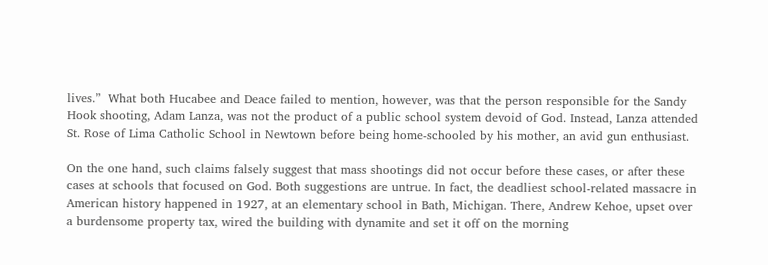lives.”  What both Hucabee and Deace failed to mention, however, was that the person responsible for the Sandy Hook shooting, Adam Lanza, was not the product of a public school system devoid of God. Instead, Lanza attended St. Rose of Lima Catholic School in Newtown before being home-schooled by his mother, an avid gun enthusiast.

On the one hand, such claims falsely suggest that mass shootings did not occur before these cases, or after these cases at schools that focused on God. Both suggestions are untrue. In fact, the deadliest school-related massacre in American history happened in 1927, at an elementary school in Bath, Michigan. There, Andrew Kehoe, upset over a burdensome property tax, wired the building with dynamite and set it off on the morning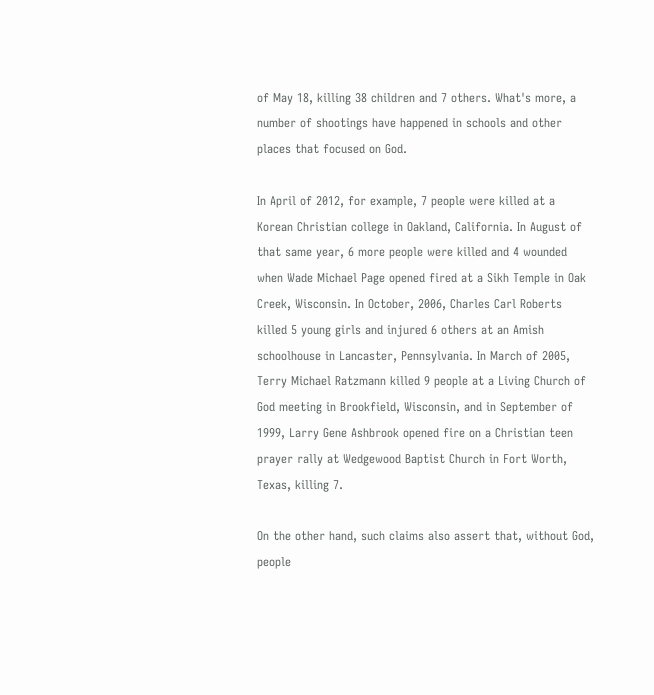of May 18, killing 38 children and 7 others. What's more, a number of shootings have happened in schools and other places that focused on God.

In April of 2012, for example, 7 people were killed at a Korean Christian college in Oakland, California. In August of that same year, 6 more people were killed and 4 wounded when Wade Michael Page opened fired at a Sikh Temple in Oak Creek, Wisconsin. In October, 2006, Charles Carl Roberts killed 5 young girls and injured 6 others at an Amish schoolhouse in Lancaster, Pennsylvania. In March of 2005, Terry Michael Ratzmann killed 9 people at a Living Church of God meeting in Brookfield, Wisconsin, and in September of 1999, Larry Gene Ashbrook opened fire on a Christian teen prayer rally at Wedgewood Baptist Church in Fort Worth, Texas, killing 7.

On the other hand, such claims also assert that, without God, people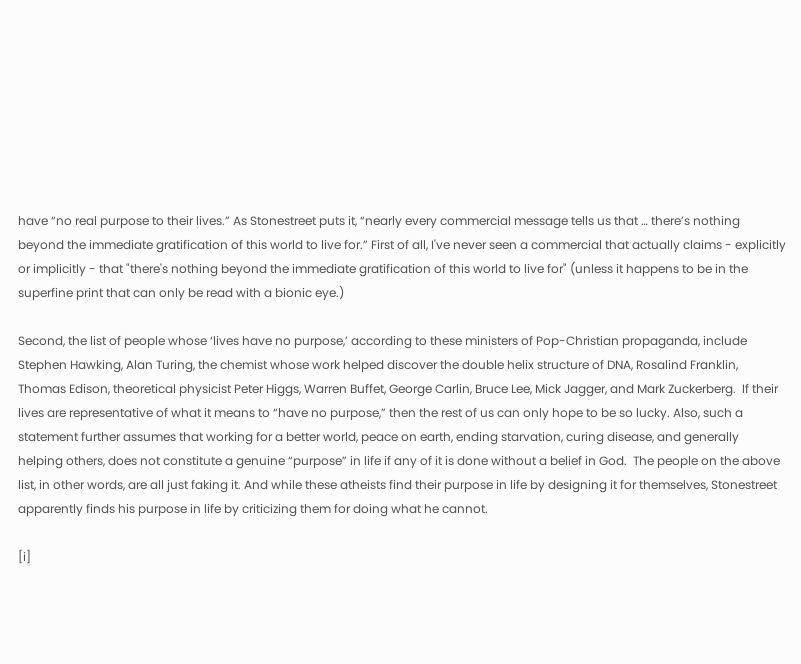have “no real purpose to their lives.” As Stonestreet puts it, “nearly every commercial message tells us that … there’s nothing beyond the immediate gratification of this world to live for.” First of all, I've never seen a commercial that actually claims - explicitly or implicitly - that "there's nothing beyond the immediate gratification of this world to live for" (unless it happens to be in the superfine print that can only be read with a bionic eye.)

Second, the list of people whose ‘lives have no purpose,’ according to these ministers of Pop-Christian propaganda, include Stephen Hawking, Alan Turing, the chemist whose work helped discover the double helix structure of DNA, Rosalind Franklin, Thomas Edison, theoretical physicist Peter Higgs, Warren Buffet, George Carlin, Bruce Lee, Mick Jagger, and Mark Zuckerberg.  If their lives are representative of what it means to “have no purpose,” then the rest of us can only hope to be so lucky. Also, such a statement further assumes that working for a better world, peace on earth, ending starvation, curing disease, and generally helping others, does not constitute a genuine “purpose” in life if any of it is done without a belief in God.  The people on the above list, in other words, are all just faking it. And while these atheists find their purpose in life by designing it for themselves, Stonestreet apparently finds his purpose in life by criticizing them for doing what he cannot.

[i]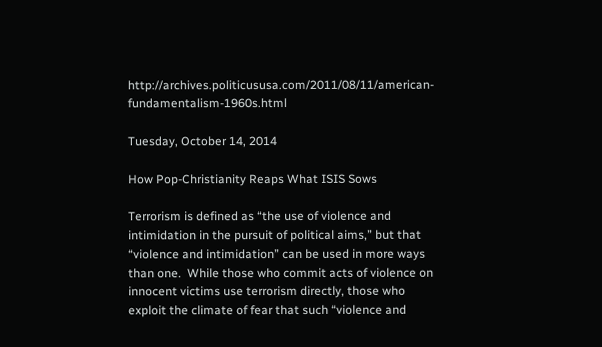http://archives.politicususa.com/2011/08/11/american-fundamentalism-1960s.html

Tuesday, October 14, 2014

How Pop-Christianity Reaps What ISIS Sows

Terrorism is defined as “the use of violence and intimidation in the pursuit of political aims,” but that “violence and intimidation” can be used in more ways than one.  While those who commit acts of violence on innocent victims use terrorism directly, those who exploit the climate of fear that such “violence and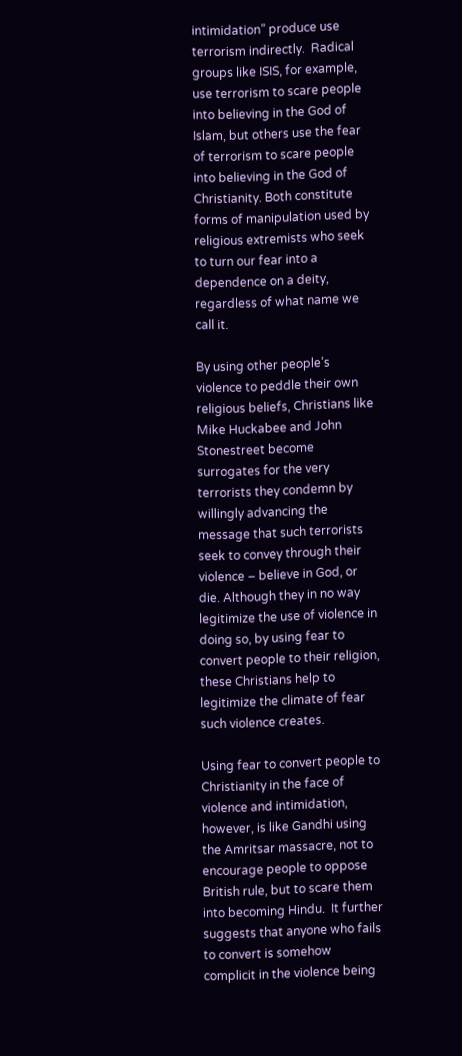intimidation” produce use terrorism indirectly.  Radical groups like ISIS, for example, use terrorism to scare people into believing in the God of Islam, but others use the fear of terrorism to scare people into believing in the God of Christianity. Both constitute forms of manipulation used by religious extremists who seek to turn our fear into a dependence on a deity, regardless of what name we call it.

By using other people’s violence to peddle their own religious beliefs, Christians like Mike Huckabee and John Stonestreet become surrogates for the very terrorists they condemn by willingly advancing the message that such terrorists seek to convey through their violence – believe in God, or die. Although they in no way legitimize the use of violence in doing so, by using fear to convert people to their religion, these Christians help to legitimize the climate of fear such violence creates.

Using fear to convert people to Christianity in the face of violence and intimidation, however, is like Gandhi using the Amritsar massacre, not to encourage people to oppose British rule, but to scare them into becoming Hindu.  It further suggests that anyone who fails to convert is somehow complicit in the violence being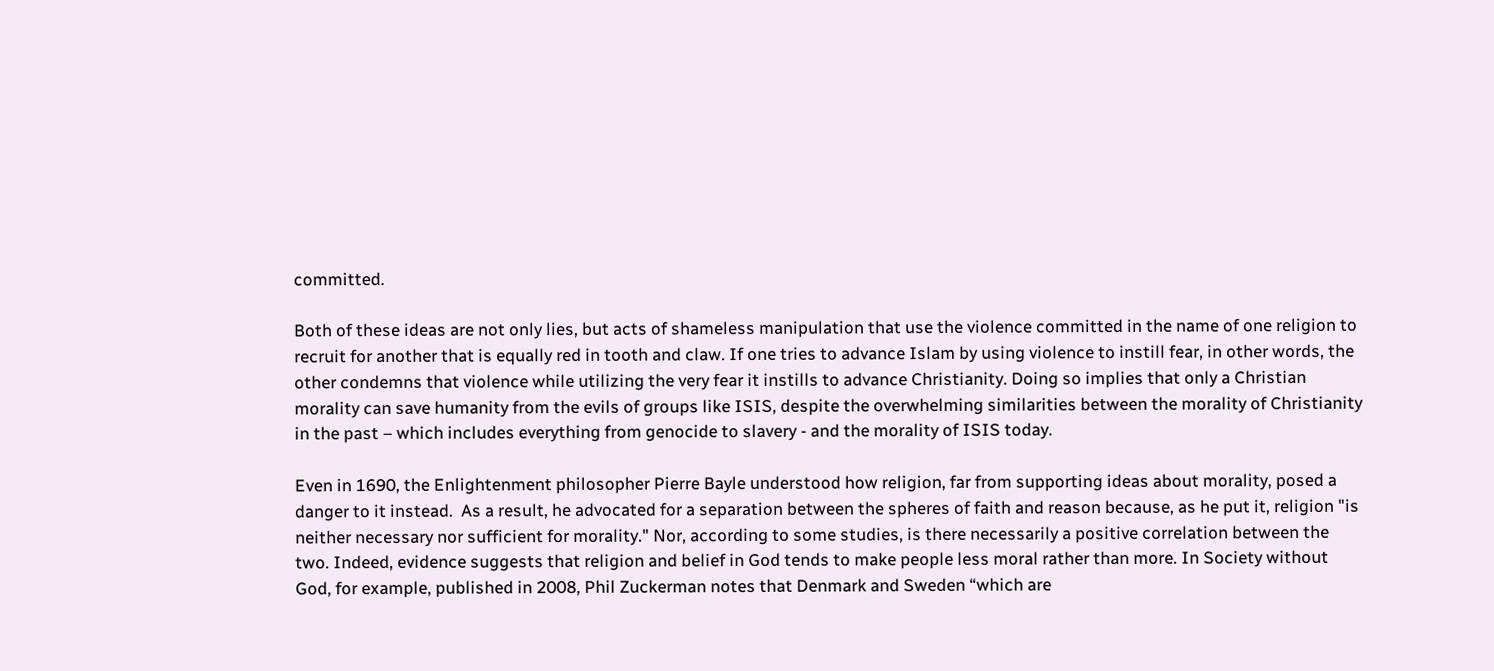committed.

Both of these ideas are not only lies, but acts of shameless manipulation that use the violence committed in the name of one religion to recruit for another that is equally red in tooth and claw. If one tries to advance Islam by using violence to instill fear, in other words, the other condemns that violence while utilizing the very fear it instills to advance Christianity. Doing so implies that only a Christian morality can save humanity from the evils of groups like ISIS, despite the overwhelming similarities between the morality of Christianity in the past – which includes everything from genocide to slavery - and the morality of ISIS today.

Even in 1690, the Enlightenment philosopher Pierre Bayle understood how religion, far from supporting ideas about morality, posed a danger to it instead.  As a result, he advocated for a separation between the spheres of faith and reason because, as he put it, religion "is neither necessary nor sufficient for morality." Nor, according to some studies, is there necessarily a positive correlation between the two. Indeed, evidence suggests that religion and belief in God tends to make people less moral rather than more. In Society without God, for example, published in 2008, Phil Zuckerman notes that Denmark and Sweden “which are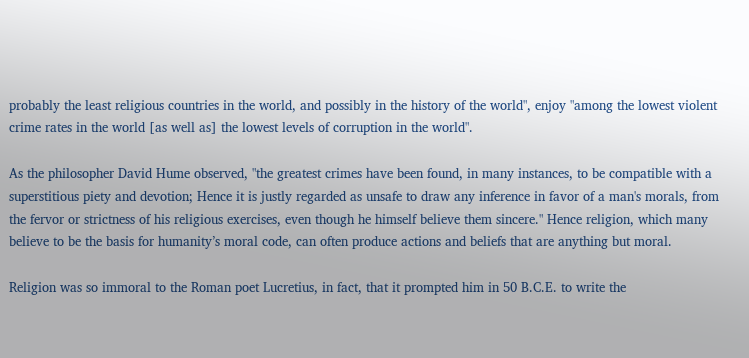probably the least religious countries in the world, and possibly in the history of the world", enjoy "among the lowest violent crime rates in the world [as well as] the lowest levels of corruption in the world".

As the philosopher David Hume observed, "the greatest crimes have been found, in many instances, to be compatible with a superstitious piety and devotion; Hence it is justly regarded as unsafe to draw any inference in favor of a man's morals, from the fervor or strictness of his religious exercises, even though he himself believe them sincere." Hence religion, which many believe to be the basis for humanity’s moral code, can often produce actions and beliefs that are anything but moral.

Religion was so immoral to the Roman poet Lucretius, in fact, that it prompted him in 50 B.C.E. to write the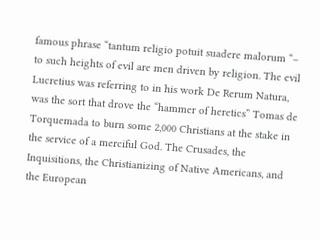famous phrase “tantum religio potuit suadere malorum “– to such heights of evil are men driven by religion. The evil Lucretius was referring to in his work De Rerum Natura, was the sort that drove the “hammer of heretics” Tomas de Torquemada to burn some 2,000 Christians at the stake in the service of a merciful God. The Crusades, the Inquisitions, the Christianizing of Native Americans, and the European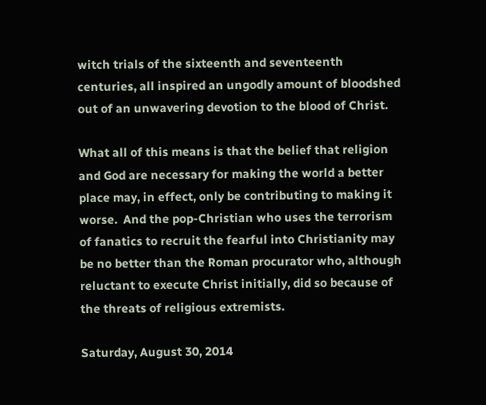witch trials of the sixteenth and seventeenth centuries, all inspired an ungodly amount of bloodshed out of an unwavering devotion to the blood of Christ.

What all of this means is that the belief that religion and God are necessary for making the world a better place may, in effect, only be contributing to making it worse.  And the pop-Christian who uses the terrorism of fanatics to recruit the fearful into Christianity may be no better than the Roman procurator who, although reluctant to execute Christ initially, did so because of the threats of religious extremists.

Saturday, August 30, 2014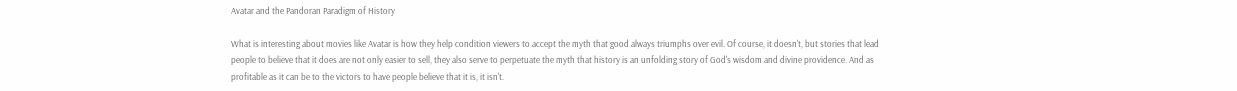Avatar and the Pandoran Paradigm of History

What is interesting about movies like Avatar is how they help condition viewers to accept the myth that good always triumphs over evil. Of course, it doesn't, but stories that lead people to believe that it does are not only easier to sell, they also serve to perpetuate the myth that history is an unfolding story of God's wisdom and divine providence. And as profitable as it can be to the victors to have people believe that it is, it isn't.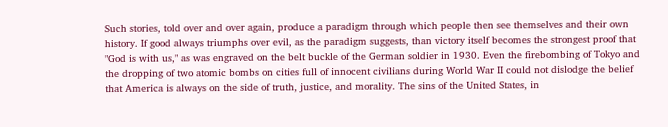Such stories, told over and over again, produce a paradigm through which people then see themselves and their own history. If good always triumphs over evil, as the paradigm suggests, than victory itself becomes the strongest proof that "God is with us," as was engraved on the belt buckle of the German soldier in 1930. Even the firebombing of Tokyo and the dropping of two atomic bombs on cities full of innocent civilians during World War II could not dislodge the belief that America is always on the side of truth, justice, and morality. The sins of the United States, in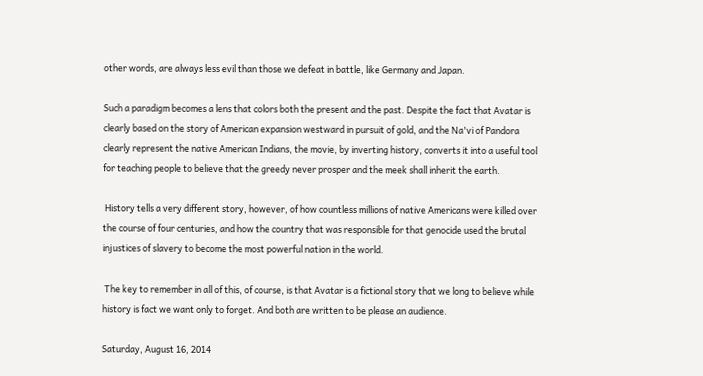other words, are always less evil than those we defeat in battle, like Germany and Japan.

Such a paradigm becomes a lens that colors both the present and the past. Despite the fact that Avatar is clearly based on the story of American expansion westward in pursuit of gold, and the Na'vi of Pandora clearly represent the native American Indians, the movie, by inverting history, converts it into a useful tool for teaching people to believe that the greedy never prosper and the meek shall inherit the earth.

 History tells a very different story, however, of how countless millions of native Americans were killed over the course of four centuries, and how the country that was responsible for that genocide used the brutal injustices of slavery to become the most powerful nation in the world.

 The key to remember in all of this, of course, is that Avatar is a fictional story that we long to believe while history is fact we want only to forget. And both are written to be please an audience.

Saturday, August 16, 2014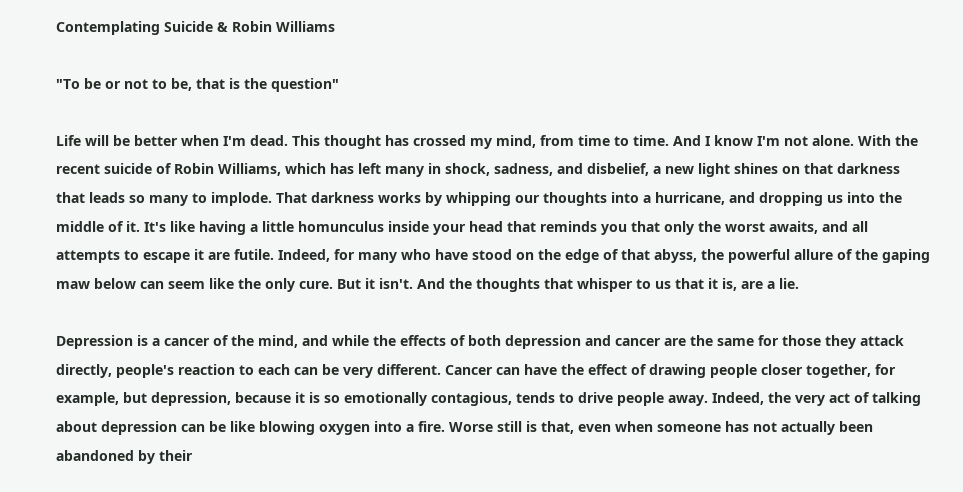Contemplating Suicide & Robin Williams

"To be or not to be, that is the question"

Life will be better when I'm dead. This thought has crossed my mind, from time to time. And I know I'm not alone. With the recent suicide of Robin Williams, which has left many in shock, sadness, and disbelief, a new light shines on that darkness that leads so many to implode. That darkness works by whipping our thoughts into a hurricane, and dropping us into the middle of it. It's like having a little homunculus inside your head that reminds you that only the worst awaits, and all attempts to escape it are futile. Indeed, for many who have stood on the edge of that abyss, the powerful allure of the gaping maw below can seem like the only cure. But it isn't. And the thoughts that whisper to us that it is, are a lie.

Depression is a cancer of the mind, and while the effects of both depression and cancer are the same for those they attack directly, people's reaction to each can be very different. Cancer can have the effect of drawing people closer together, for example, but depression, because it is so emotionally contagious, tends to drive people away. Indeed, the very act of talking about depression can be like blowing oxygen into a fire. Worse still is that, even when someone has not actually been abandoned by their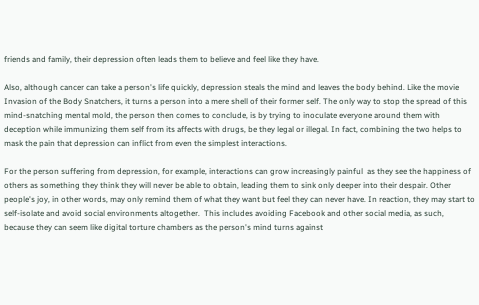friends and family, their depression often leads them to believe and feel like they have.

Also, although cancer can take a person's life quickly, depression steals the mind and leaves the body behind. Like the movie Invasion of the Body Snatchers, it turns a person into a mere shell of their former self. The only way to stop the spread of this mind-snatching mental mold, the person then comes to conclude, is by trying to inoculate everyone around them with deception while immunizing them self from its affects with drugs, be they legal or illegal. In fact, combining the two helps to mask the pain that depression can inflict from even the simplest interactions.

For the person suffering from depression, for example, interactions can grow increasingly painful  as they see the happiness of others as something they think they will never be able to obtain, leading them to sink only deeper into their despair. Other people's joy, in other words, may only remind them of what they want but feel they can never have. In reaction, they may start to self-isolate and avoid social environments altogether.  This includes avoiding Facebook and other social media, as such, because they can seem like digital torture chambers as the person's mind turns against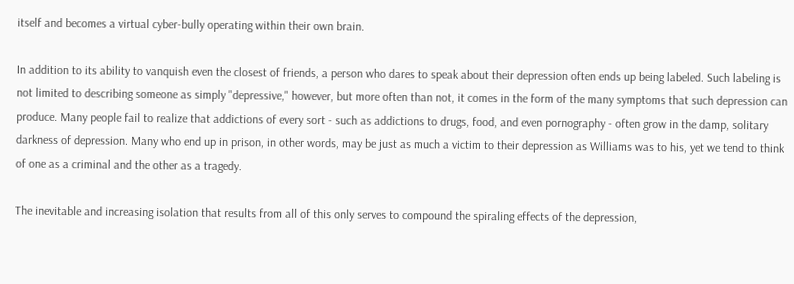itself and becomes a virtual cyber-bully operating within their own brain.

In addition to its ability to vanquish even the closest of friends, a person who dares to speak about their depression often ends up being labeled. Such labeling is not limited to describing someone as simply "depressive," however, but more often than not, it comes in the form of the many symptoms that such depression can produce. Many people fail to realize that addictions of every sort - such as addictions to drugs, food, and even pornography - often grow in the damp, solitary darkness of depression. Many who end up in prison, in other words, may be just as much a victim to their depression as Williams was to his, yet we tend to think of one as a criminal and the other as a tragedy.

The inevitable and increasing isolation that results from all of this only serves to compound the spiraling effects of the depression,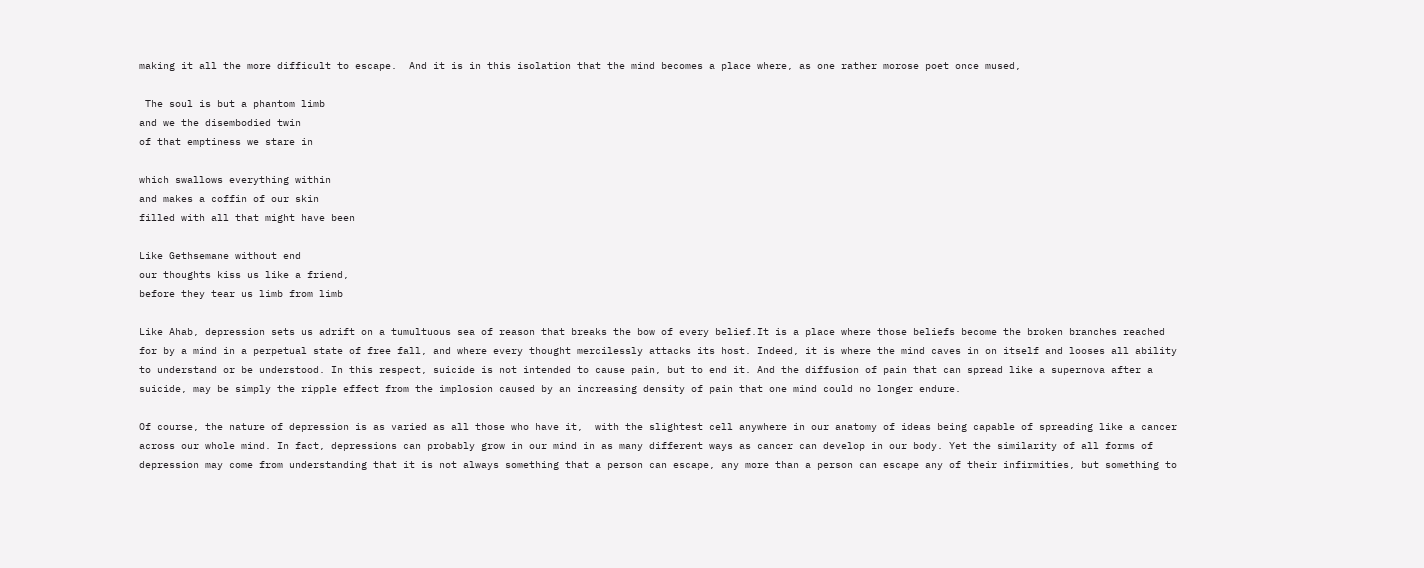making it all the more difficult to escape.  And it is in this isolation that the mind becomes a place where, as one rather morose poet once mused,

 The soul is but a phantom limb
and we the disembodied twin
of that emptiness we stare in

which swallows everything within
and makes a coffin of our skin
filled with all that might have been

Like Gethsemane without end
our thoughts kiss us like a friend,
before they tear us limb from limb

Like Ahab, depression sets us adrift on a tumultuous sea of reason that breaks the bow of every belief.It is a place where those beliefs become the broken branches reached for by a mind in a perpetual state of free fall, and where every thought mercilessly attacks its host. Indeed, it is where the mind caves in on itself and looses all ability to understand or be understood. In this respect, suicide is not intended to cause pain, but to end it. And the diffusion of pain that can spread like a supernova after a suicide, may be simply the ripple effect from the implosion caused by an increasing density of pain that one mind could no longer endure.

Of course, the nature of depression is as varied as all those who have it,  with the slightest cell anywhere in our anatomy of ideas being capable of spreading like a cancer across our whole mind. In fact, depressions can probably grow in our mind in as many different ways as cancer can develop in our body. Yet the similarity of all forms of depression may come from understanding that it is not always something that a person can escape, any more than a person can escape any of their infirmities, but something to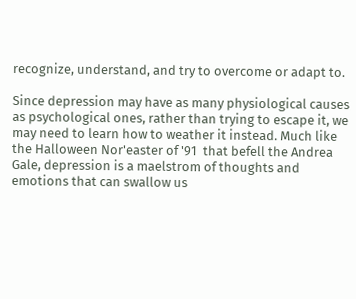recognize, understand, and try to overcome or adapt to.

Since depression may have as many physiological causes as psychological ones, rather than trying to escape it, we may need to learn how to weather it instead. Much like the Halloween Nor'easter of '91  that befell the Andrea Gale, depression is a maelstrom of thoughts and emotions that can swallow us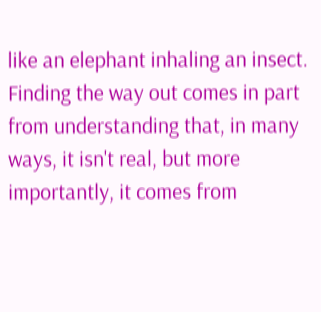like an elephant inhaling an insect. Finding the way out comes in part from understanding that, in many ways, it isn't real, but more importantly, it comes from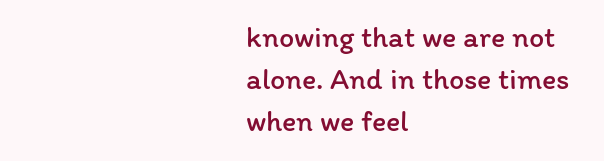knowing that we are not alone. And in those times when we feel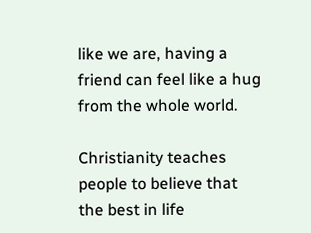like we are, having a friend can feel like a hug from the whole world.

Christianity teaches people to believe that the best in life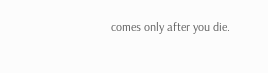comes only after you die.